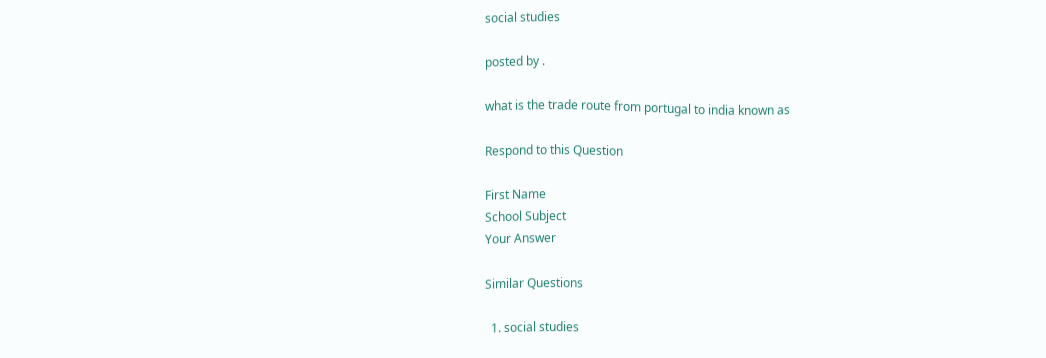social studies

posted by .

what is the trade route from portugal to india known as

Respond to this Question

First Name
School Subject
Your Answer

Similar Questions

  1. social studies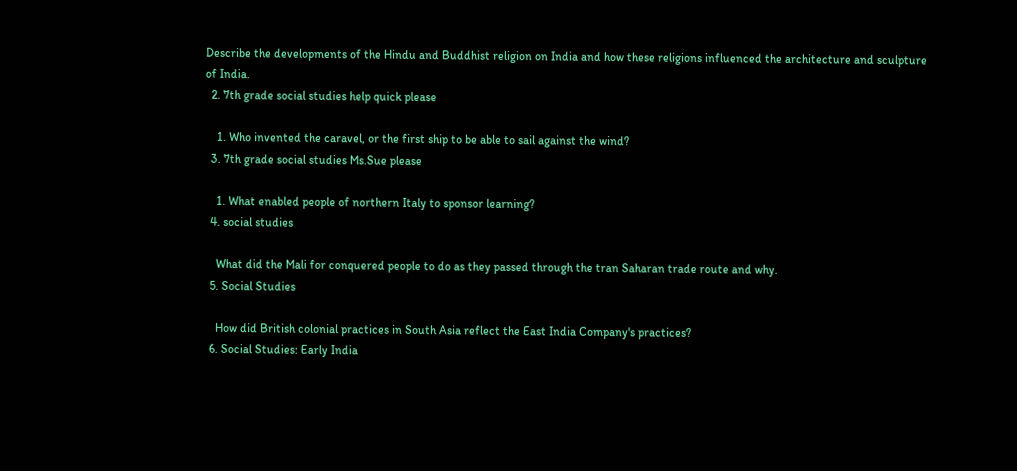Describe the developments of the Hindu and Buddhist religion on India and how these religions influenced the architecture and sculpture of India.
  2. 7th grade social studies help quick please

    1. Who invented the caravel, or the first ship to be able to sail against the wind?
  3. 7th grade social studies Ms.Sue please

    1. What enabled people of northern Italy to sponsor learning?
  4. social studies

    What did the Mali for conquered people to do as they passed through the tran Saharan trade route and why.
  5. Social Studies

    How did British colonial practices in South Asia reflect the East India Company's practices?
  6. Social Studies: Early India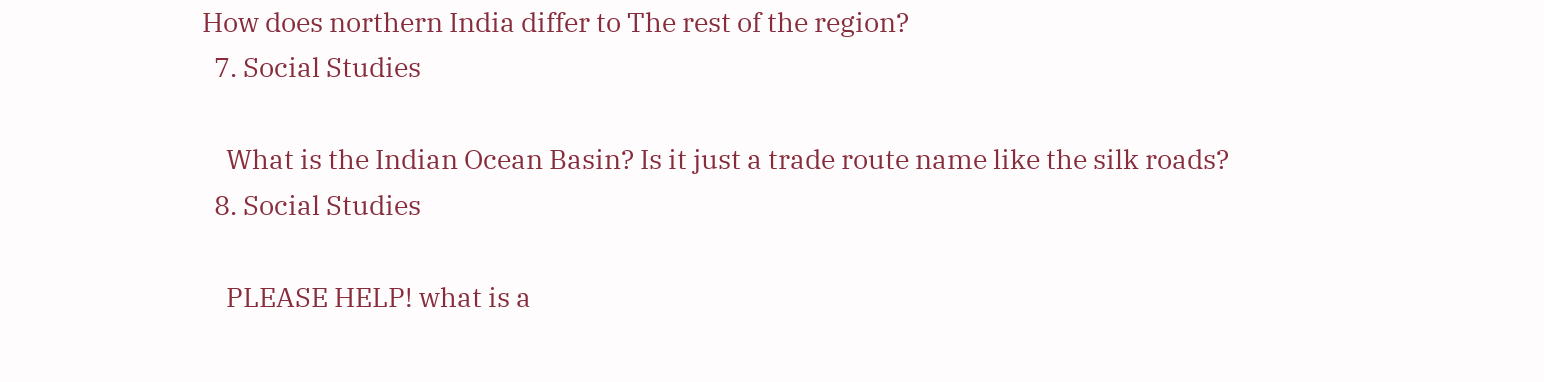How does northern India differ to The rest of the region?
  7. Social Studies

    What is the Indian Ocean Basin? Is it just a trade route name like the silk roads?
  8. Social Studies

    PLEASE HELP! what is a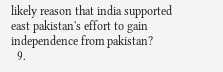likely reason that india supported east pakistan's effort to gain independence from pakistan?
  9.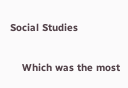Social Studies

    Which was the most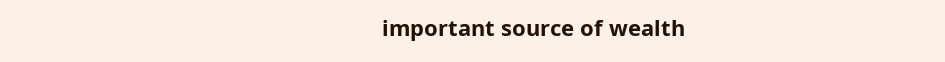important source of wealth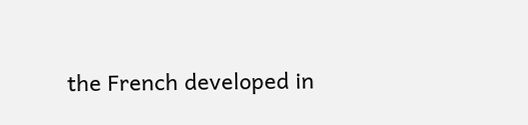the French developed in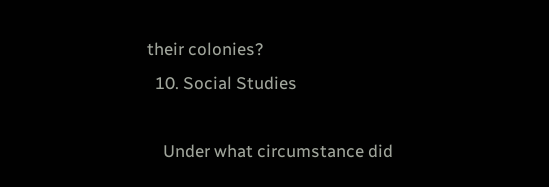their colonies?
  10. Social Studies

    Under what circumstance did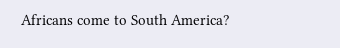Africans come to South America?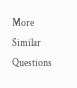More Similar Questions